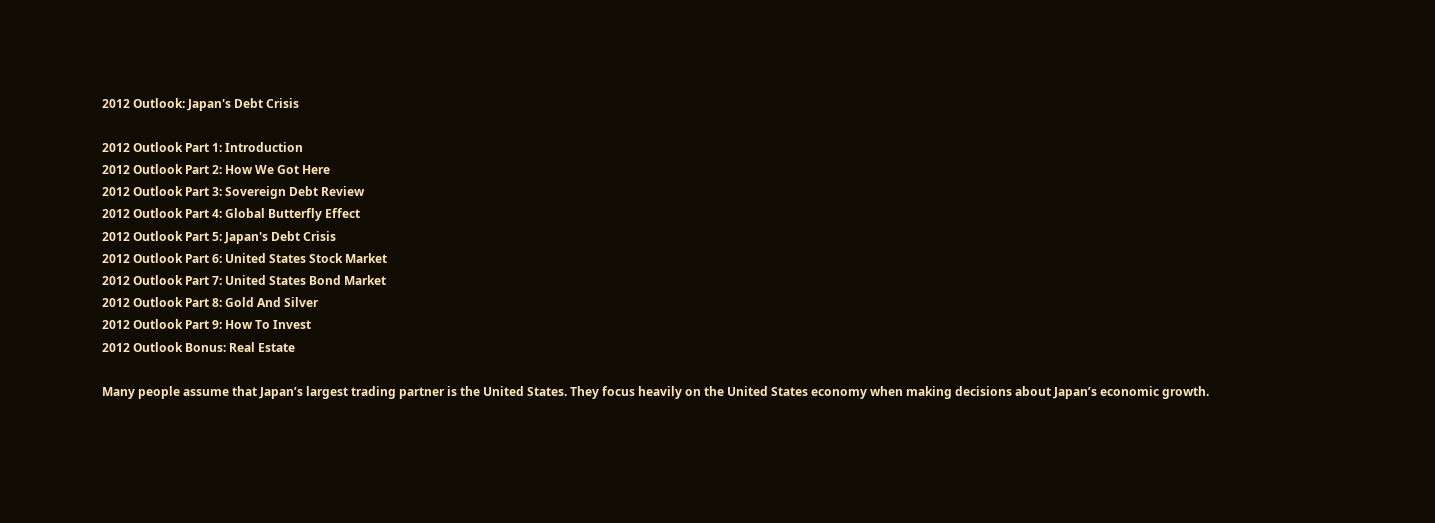2012 Outlook: Japan's Debt Crisis

2012 Outlook Part 1: Introduction
2012 Outlook Part 2: How We Got Here
2012 Outlook Part 3: Sovereign Debt Review
2012 Outlook Part 4: Global Butterfly Effect
2012 Outlook Part 5: Japan's Debt Crisis
2012 Outlook Part 6: United States Stock Market
2012 Outlook Part 7: United States Bond Market
2012 Outlook Part 8: Gold And Silver
2012 Outlook Part 9: How To Invest
2012 Outlook Bonus: Real Estate

Many people assume that Japan’s largest trading partner is the United States. They focus heavily on the United States economy when making decisions about Japan’s economic growth.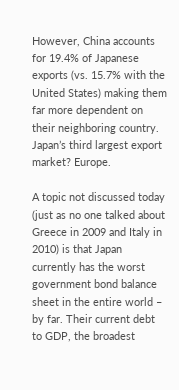However, China accounts for 19.4% of Japanese exports (vs. 15.7% with the United States) making them far more dependent on their neighboring country. Japan’s third largest export market? Europe.

A topic not discussed today (just as no one talked about Greece in 2009 and Italy in 2010) is that Japan currently has the worst government bond balance sheet in the entire world – by far. Their current debt to GDP, the broadest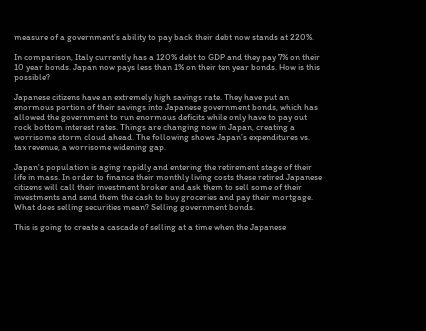measure of a government’s ability to pay back their debt now stands at 220%.

In comparison, Italy currently has a 120% debt to GDP and they pay 7% on their 10 year bonds. Japan now pays less than 1% on their ten year bonds. How is this possible?

Japanese citizens have an extremely high savings rate. They have put an enormous portion of their savings into Japanese government bonds, which has allowed the government to run enormous deficits while only have to pay out rock bottom interest rates. Things are changing now in Japan, creating a worrisome storm cloud ahead. The following shows Japan’s expenditures vs. tax revenue, a worrisome widening gap.

Japan's population is aging rapidly and entering the retirement stage of their life in mass. In order to finance their monthly living costs these retired Japanese citizens will call their investment broker and ask them to sell some of their investments and send them the cash to buy groceries and pay their mortgage. What does selling securities mean? Selling government bonds.

This is going to create a cascade of selling at a time when the Japanese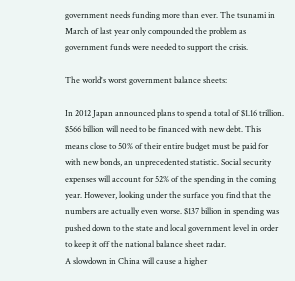government needs funding more than ever. The tsunami in March of last year only compounded the problem as government funds were needed to support the crisis.

The world's worst government balance sheets:

In 2012 Japan announced plans to spend a total of $1.16 trillion. $566 billion will need to be financed with new debt. This means close to 50% of their entire budget must be paid for with new bonds, an unprecedented statistic. Social security expenses will account for 52% of the spending in the coming year. However, looking under the surface you find that the numbers are actually even worse. $137 billion in spending was pushed down to the state and local government level in order to keep it off the national balance sheet radar.
A slowdown in China will cause a higher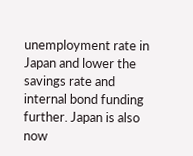unemployment rate in Japan and lower the savings rate and internal bond funding further. Japan is also now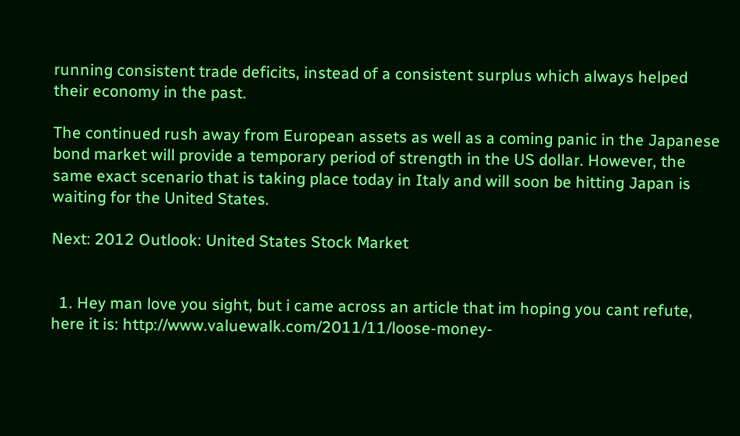running consistent trade deficits, instead of a consistent surplus which always helped their economy in the past.

The continued rush away from European assets as well as a coming panic in the Japanese bond market will provide a temporary period of strength in the US dollar. However, the same exact scenario that is taking place today in Italy and will soon be hitting Japan is waiting for the United States.

Next: 2012 Outlook: United States Stock Market


  1. Hey man love you sight, but i came across an article that im hoping you cant refute, here it is: http://www.valuewalk.com/2011/11/loose-money-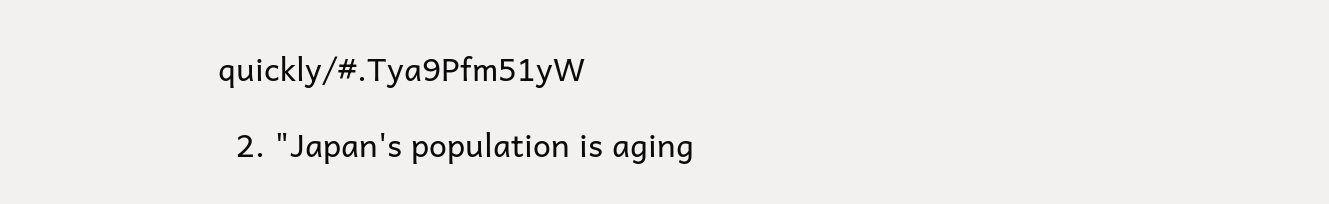quickly/#.Tya9Pfm51yW

  2. "Japan's population is aging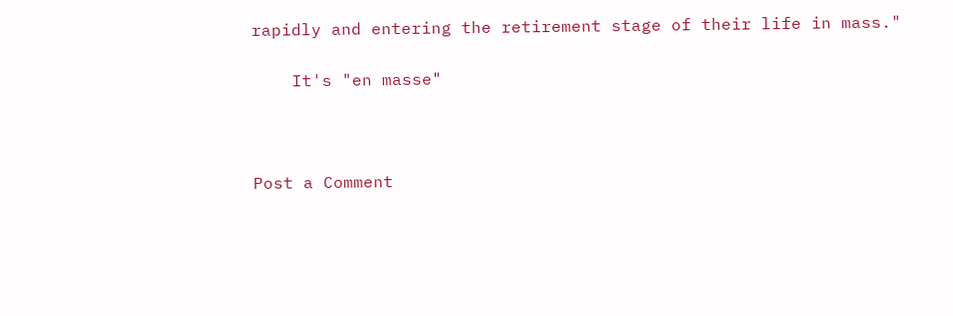rapidly and entering the retirement stage of their life in mass."

    It's "en masse"



Post a Comment